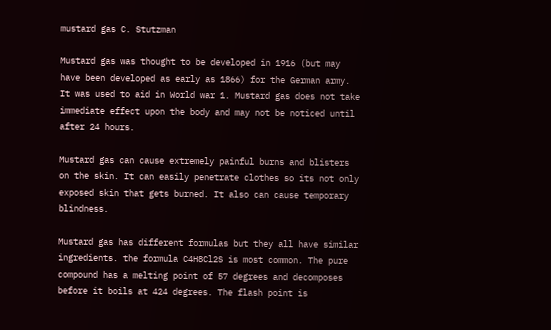mustard gas C. Stutzman

Mustard gas was thought to be developed in 1916 (but may have been developed as early as 1866) for the German army. It was used to aid in World war 1. Mustard gas does not take immediate effect upon the body and may not be noticed until after 24 hours.

Mustard gas can cause extremely painful burns and blisters on the skin. It can easily penetrate clothes so its not only exposed skin that gets burned. It also can cause temporary blindness.

Mustard gas has different formulas but they all have similar ingredients. the formula C4H8Cl2S is most common. The pure compound has a melting point of 57 degrees and decomposes before it boils at 424 degrees. The flash point is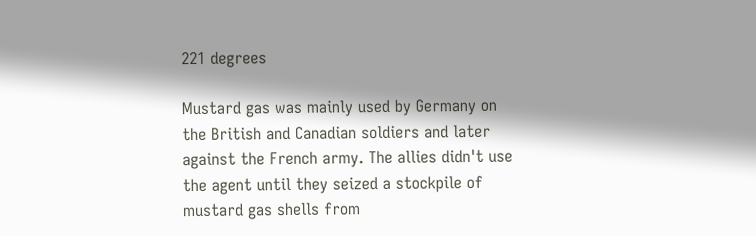221 degrees

Mustard gas was mainly used by Germany on the British and Canadian soldiers and later against the French army. The allies didn't use the agent until they seized a stockpile of mustard gas shells from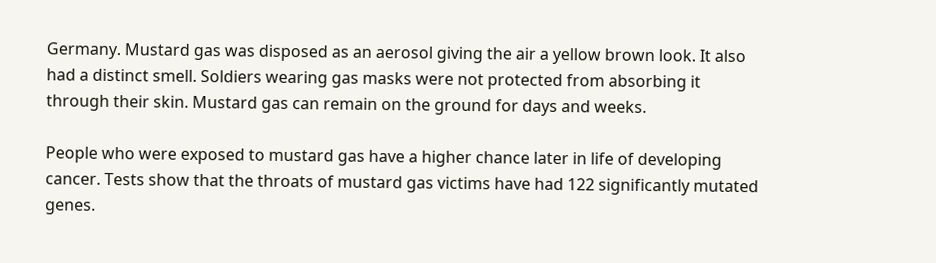Germany. Mustard gas was disposed as an aerosol giving the air a yellow brown look. It also had a distinct smell. Soldiers wearing gas masks were not protected from absorbing it through their skin. Mustard gas can remain on the ground for days and weeks.

People who were exposed to mustard gas have a higher chance later in life of developing cancer. Tests show that the throats of mustard gas victims have had 122 significantly mutated genes.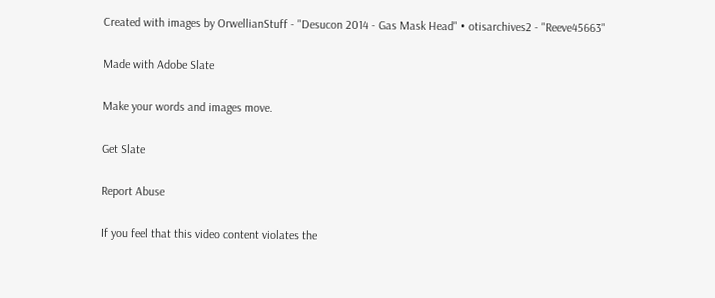Created with images by OrwellianStuff - "Desucon 2014 - Gas Mask Head" • otisarchives2 - "Reeve45663"

Made with Adobe Slate

Make your words and images move.

Get Slate

Report Abuse

If you feel that this video content violates the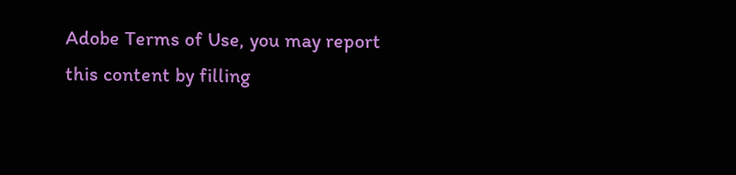Adobe Terms of Use, you may report this content by filling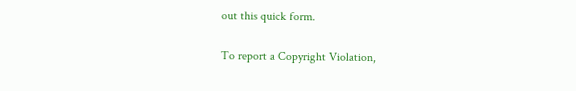out this quick form.

To report a Copyright Violation,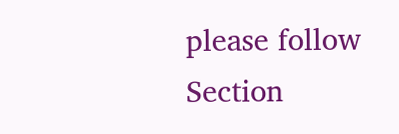please follow Section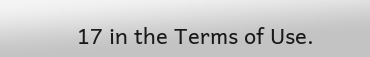17 in the Terms of Use.